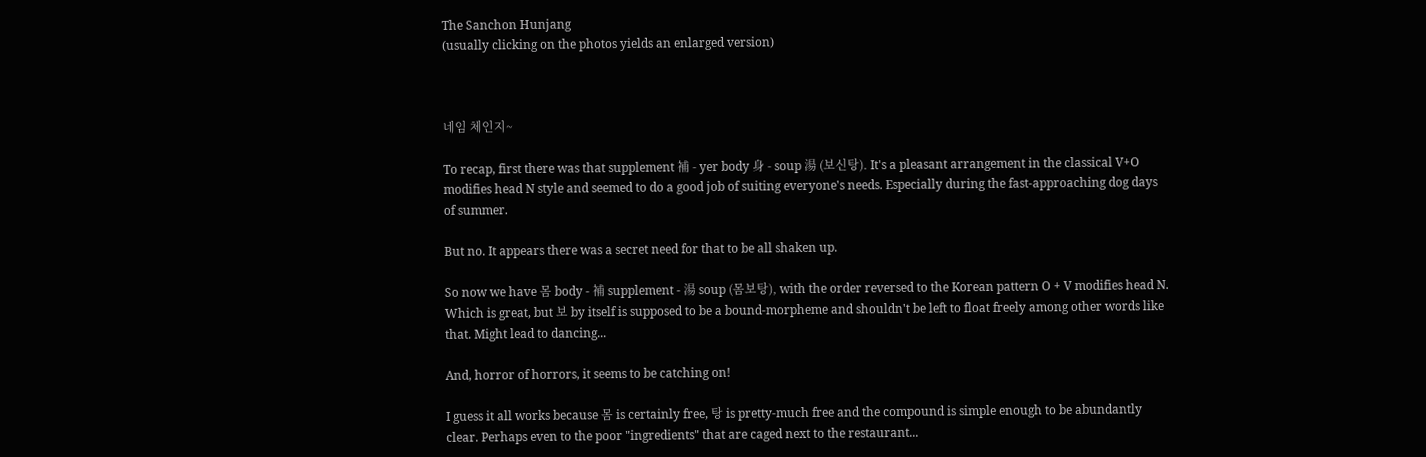The Sanchon Hunjang
(usually clicking on the photos yields an enlarged version)



네임 체인지~

To recap, first there was that supplement 補 - yer body 身 - soup 湯 (보신탕). It's a pleasant arrangement in the classical V+O modifies head N style and seemed to do a good job of suiting everyone's needs. Especially during the fast-approaching dog days of summer.

But no. It appears there was a secret need for that to be all shaken up.

So now we have 몸 body - 補 supplement - 湯 soup (몸보탕), with the order reversed to the Korean pattern O + V modifies head N. Which is great, but 보 by itself is supposed to be a bound-morpheme and shouldn't be left to float freely among other words like that. Might lead to dancing...

And, horror of horrors, it seems to be catching on!

I guess it all works because 몸 is certainly free, 탕 is pretty-much free and the compound is simple enough to be abundantly clear. Perhaps even to the poor "ingredients" that are caged next to the restaurant...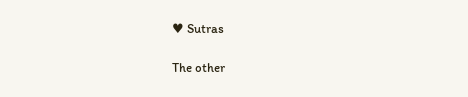♥ Sutras

The other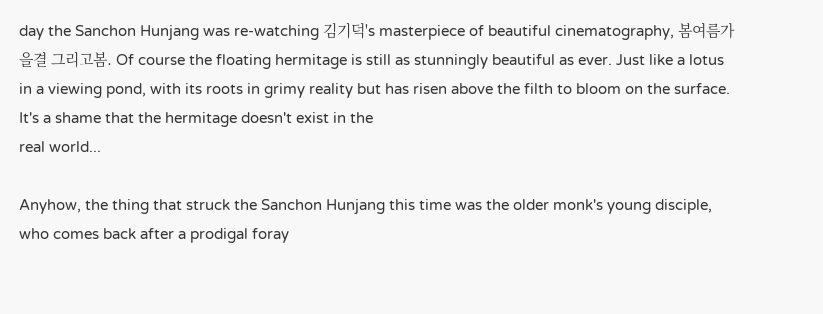day the Sanchon Hunjang was re-watching 김기덕's masterpiece of beautiful cinematography, 봄여름가을결 그리고봄. Of course the floating hermitage is still as stunningly beautiful as ever. Just like a lotus in a viewing pond, with its roots in grimy reality but has risen above the filth to bloom on the surface. It's a shame that the hermitage doesn't exist in the
real world...

Anyhow, the thing that struck the Sanchon Hunjang this time was the older monk's young disciple, who comes back after a prodigal foray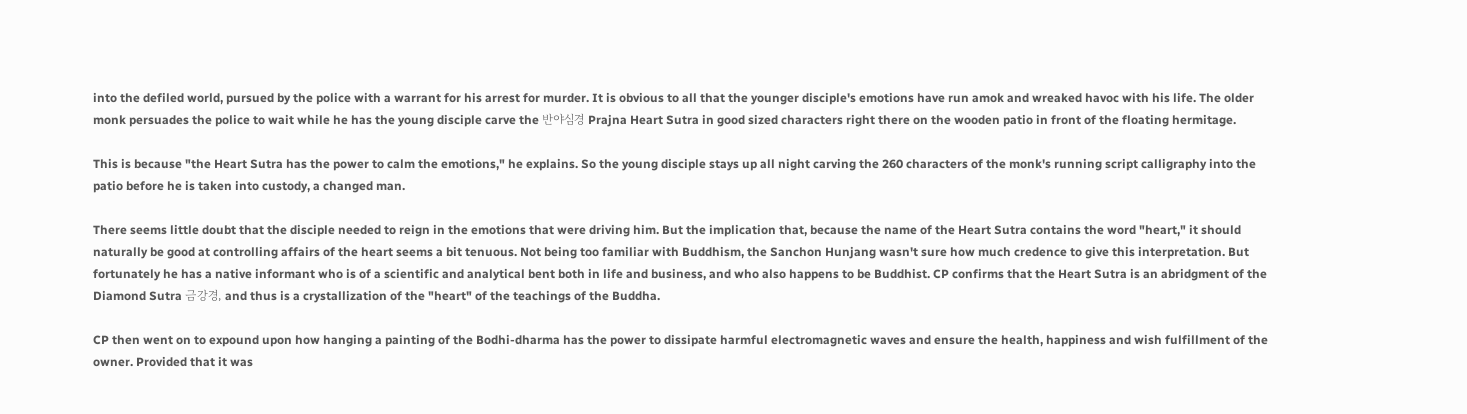into the defiled world, pursued by the police with a warrant for his arrest for murder. It is obvious to all that the younger disciple's emotions have run amok and wreaked havoc with his life. The older monk persuades the police to wait while he has the young disciple carve the 반야심경 Prajna Heart Sutra in good sized characters right there on the wooden patio in front of the floating hermitage.

This is because "the Heart Sutra has the power to calm the emotions," he explains. So the young disciple stays up all night carving the 260 characters of the monk's running script calligraphy into the patio before he is taken into custody, a changed man.

There seems little doubt that the disciple needed to reign in the emotions that were driving him. But the implication that, because the name of the Heart Sutra contains the word "heart," it should naturally be good at controlling affairs of the heart seems a bit tenuous. Not being too familiar with Buddhism, the Sanchon Hunjang wasn't sure how much credence to give this interpretation. But fortunately he has a native informant who is of a scientific and analytical bent both in life and business, and who also happens to be Buddhist. CP confirms that the Heart Sutra is an abridgment of the Diamond Sutra 금강경, and thus is a crystallization of the "heart" of the teachings of the Buddha.

CP then went on to expound upon how hanging a painting of the Bodhi-dharma has the power to dissipate harmful electromagnetic waves and ensure the health, happiness and wish fulfillment of the owner. Provided that it was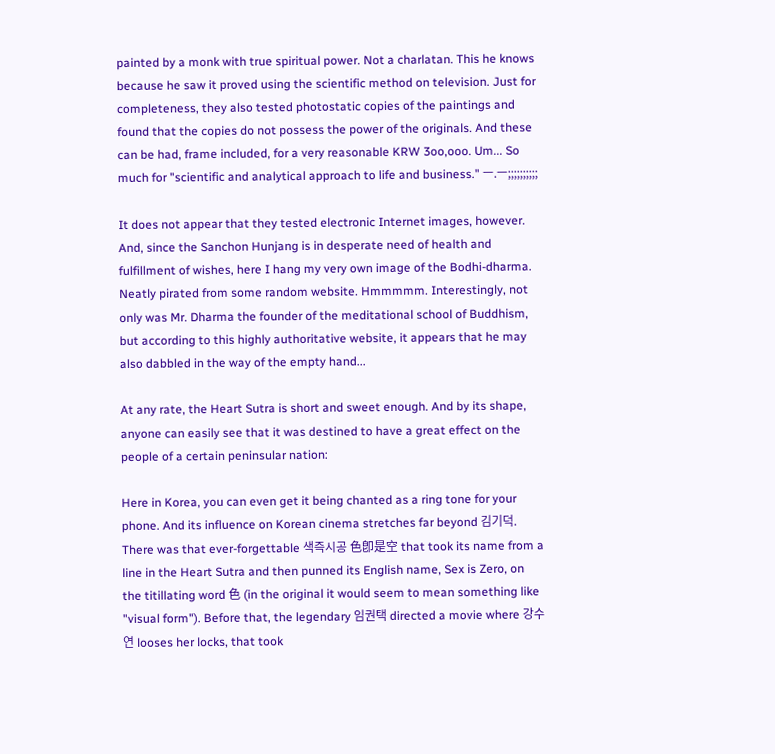painted by a monk with true spiritual power. Not a charlatan. This he knows because he saw it proved using the scientific method on television. Just for completeness, they also tested photostatic copies of the paintings and found that the copies do not possess the power of the originals. And these can be had, frame included, for a very reasonable KRW 3oo,ooo. Um... So much for "scientific and analytical approach to life and business." ㅡ.ㅡ;;;;;;;;;;

It does not appear that they tested electronic Internet images, however. And, since the Sanchon Hunjang is in desperate need of health and fulfillment of wishes, here I hang my very own image of the Bodhi-dharma. Neatly pirated from some random website. Hmmmmm. Interestingly, not only was Mr. Dharma the founder of the meditational school of Buddhism, but according to this highly authoritative website, it appears that he may also dabbled in the way of the empty hand...

At any rate, the Heart Sutra is short and sweet enough. And by its shape, anyone can easily see that it was destined to have a great effect on the people of a certain peninsular nation:

Here in Korea, you can even get it being chanted as a ring tone for your phone. And its influence on Korean cinema stretches far beyond 김기덕. There was that ever-forgettable 색즉시공 色卽是空 that took its name from a line in the Heart Sutra and then punned its English name, Sex is Zero, on the titillating word 色 (in the original it would seem to mean something like "visual form"). Before that, the legendary 임권택 directed a movie where 강수연 looses her locks, that took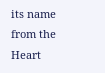its name from the Heart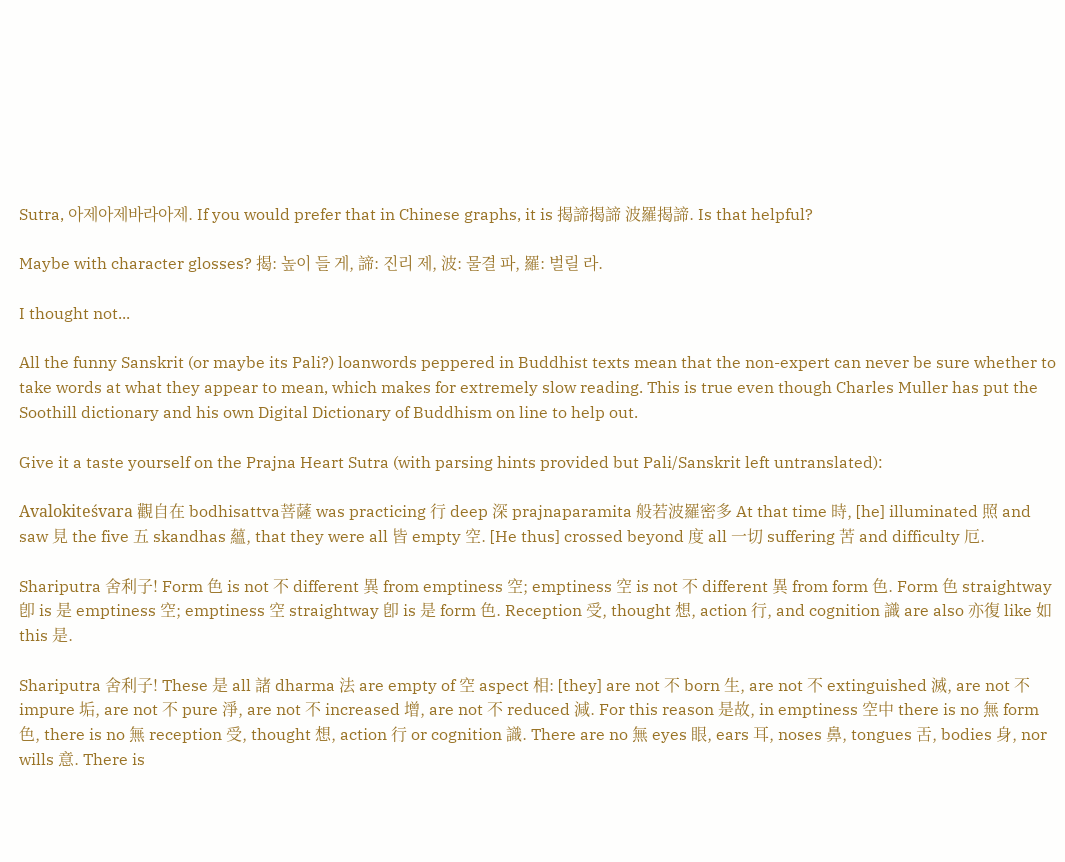Sutra, 아제아제바라아제. If you would prefer that in Chinese graphs, it is 揭諦揭諦 波羅揭諦. Is that helpful?

Maybe with character glosses? 揭: 높이 들 게, 諦: 진리 제, 波: 물결 파, 羅: 벌릴 라.

I thought not...

All the funny Sanskrit (or maybe its Pali?) loanwords peppered in Buddhist texts mean that the non-expert can never be sure whether to take words at what they appear to mean, which makes for extremely slow reading. This is true even though Charles Muller has put the Soothill dictionary and his own Digital Dictionary of Buddhism on line to help out.

Give it a taste yourself on the Prajna Heart Sutra (with parsing hints provided but Pali/Sanskrit left untranslated):

Avalokiteśvara 觀自在 bodhisattva菩薩 was practicing 行 deep 深 prajnaparamita 般若波羅密多 At that time 時, [he] illuminated 照 and saw 見 the five 五 skandhas 蘊, that they were all 皆 empty 空. [He thus] crossed beyond 度 all 一切 suffering 苦 and difficulty 厄.

Shariputra 舍利子! Form 色 is not 不 different 異 from emptiness 空; emptiness 空 is not 不 different 異 from form 色. Form 色 straightway 卽 is 是 emptiness 空; emptiness 空 straightway 卽 is 是 form 色. Reception 受, thought 想, action 行, and cognition 識 are also 亦復 like 如 this 是.

Shariputra 舍利子! These 是 all 諸 dharma 法 are empty of 空 aspect 相: [they] are not 不 born 生, are not 不 extinguished 滅, are not 不 impure 垢, are not 不 pure 淨, are not 不 increased 增, are not 不 reduced 減. For this reason 是故, in emptiness 空中 there is no 無 form 色, there is no 無 reception 受, thought 想, action 行 or cognition 識. There are no 無 eyes 眼, ears 耳, noses 鼻, tongues 舌, bodies 身, nor wills 意. There is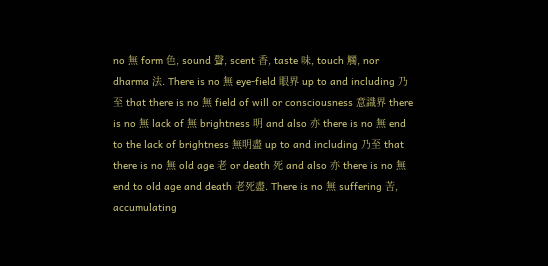no 無 form 色, sound 聲, scent 香, taste 味, touch 觸, nor dharma 法. There is no 無 eye-field 眼界 up to and including 乃至 that there is no 無 field of will or consciousness 意識界 there is no 無 lack of 無 brightness 明 and also 亦 there is no 無 end to the lack of brightness 無明盡 up to and including 乃至 that there is no 無 old age 老 or death 死 and also 亦 there is no 無 end to old age and death 老死盡. There is no 無 suffering 苦, accumulating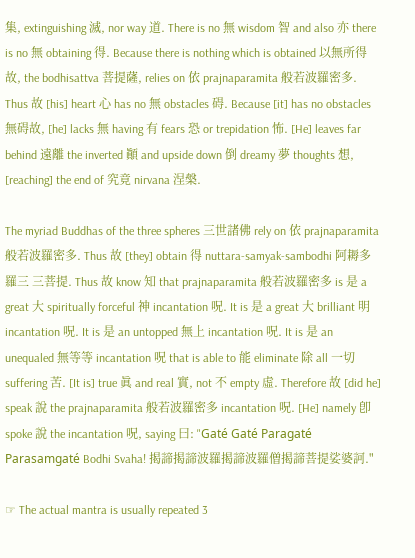集, extinguishing 滅, nor way 道. There is no 無 wisdom 智 and also 亦 there is no 無 obtaining 得. Because there is nothing which is obtained 以無所得故, the bodhisattva 菩提薩, relies on 依 prajnaparamita 般若波羅密多. Thus 故 [his] heart 心 has no 無 obstacles 碍. Because [it] has no obstacles 無碍故, [he] lacks 無 having 有 fears 恐 or trepidation 怖. [He] leaves far behind 遠離 the inverted 顚 and upside down 倒 dreamy 夢 thoughts 想, [reaching] the end of 究竟 nirvana 涅槃.

The myriad Buddhas of the three spheres 三世諸佛 rely on 依 prajnaparamita 般若波羅密多. Thus 故 [they] obtain 得 nuttara-samyak-sambodhi 阿耨多羅三 三菩提. Thus 故 know 知 that prajnaparamita 般若波羅密多 is 是 a great 大 spiritually forceful 神 incantation 呪. It is 是 a great 大 brilliant 明 incantation 呪. It is 是 an untopped 無上 incantation 呪. It is 是 an unequaled 無等等 incantation 呪 that is able to 能 eliminate 除 all 一切 suffering 苦. [It is] true 眞 and real 實, not 不 empty 虛. Therefore 故 [did he] speak 說 the prajnaparamita 般若波羅密多 incantation 呪. [He] namely 卽 spoke 說 the incantation 呪, saying 曰: "Gaté Gaté Paragaté Parasamgaté Bodhi Svaha! 揭諦揭諦波羅揭諦波羅僧揭諦菩提娑婆訶."

☞ The actual mantra is usually repeated 3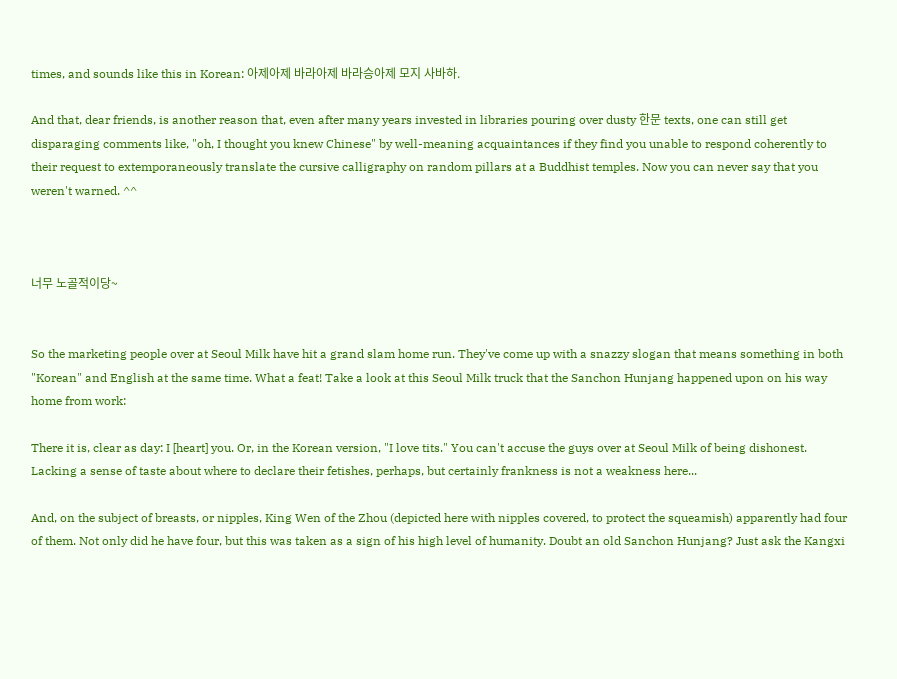times, and sounds like this in Korean: 아제아제 바라아제 바라승아제 모지 사바하.

And that, dear friends, is another reason that, even after many years invested in libraries pouring over dusty 한문 texts, one can still get disparaging comments like, "oh, I thought you knew Chinese" by well-meaning acquaintances if they find you unable to respond coherently to their request to extemporaneously translate the cursive calligraphy on random pillars at a Buddhist temples. Now you can never say that you weren't warned. ^^



너무 노골적이당~


So the marketing people over at Seoul Milk have hit a grand slam home run. They've come up with a snazzy slogan that means something in both "Korean" and English at the same time. What a feat! Take a look at this Seoul Milk truck that the Sanchon Hunjang happened upon on his way home from work:

There it is, clear as day: I [heart] you. Or, in the Korean version, "I love tits." You can't accuse the guys over at Seoul Milk of being dishonest. Lacking a sense of taste about where to declare their fetishes, perhaps, but certainly frankness is not a weakness here...

And, on the subject of breasts, or nipples, King Wen of the Zhou (depicted here with nipples covered, to protect the squeamish) apparently had four of them. Not only did he have four, but this was taken as a sign of his high level of humanity. Doubt an old Sanchon Hunjang? Just ask the Kangxi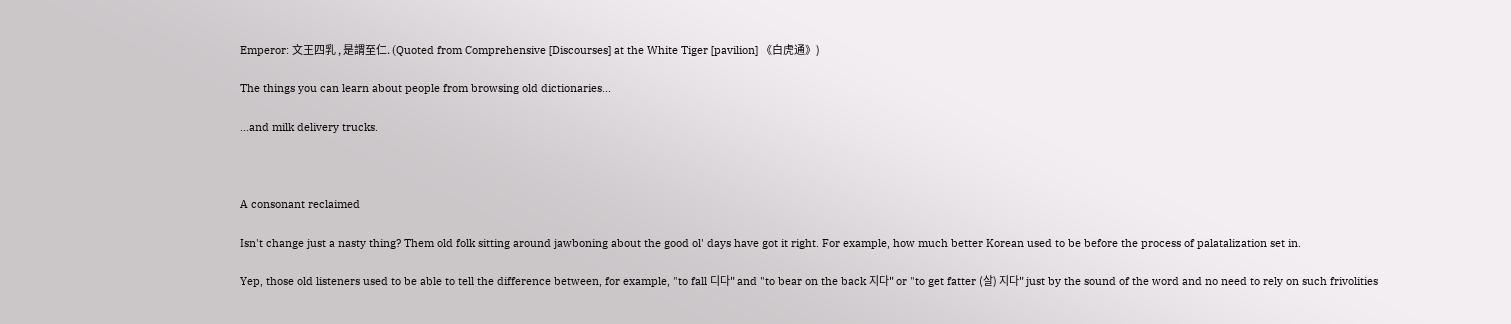Emperor: 文王四乳 , 是謂至仁. (Quoted from Comprehensive [Discourses] at the White Tiger [pavilion] 《白虎通》)

The things you can learn about people from browsing old dictionaries...

...and milk delivery trucks.



A consonant reclaimed

Isn't change just a nasty thing? Them old folk sitting around jawboning about the good ol' days have got it right. For example, how much better Korean used to be before the process of palatalization set in.

Yep, those old listeners used to be able to tell the difference between, for example, "to fall 디다" and "to bear on the back 지다" or "to get fatter (살) 지다" just by the sound of the word and no need to rely on such frivolities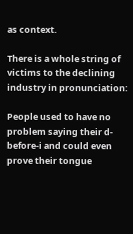as context.

There is a whole string of victims to the declining industry in pronunciation:

People used to have no problem saying their d-before-i and could even prove their tongue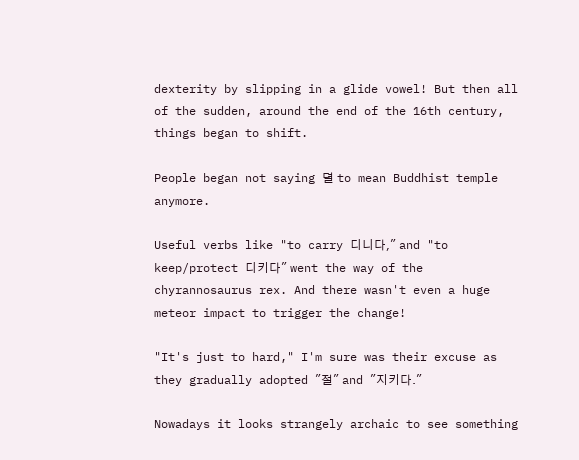dexterity by slipping in a glide vowel! But then all of the sudden, around the end of the 16th century, things began to shift.

People began not saying 뎔 to mean Buddhist temple anymore.

Useful verbs like "to carry 디니다," and "to keep/protect 디키다" went the way of the chyrannosaurus rex. And there wasn't even a huge meteor impact to trigger the change!

"It's just to hard," I'm sure was their excuse as they gradually adopted "절" and "지키다."

Nowadays it looks strangely archaic to see something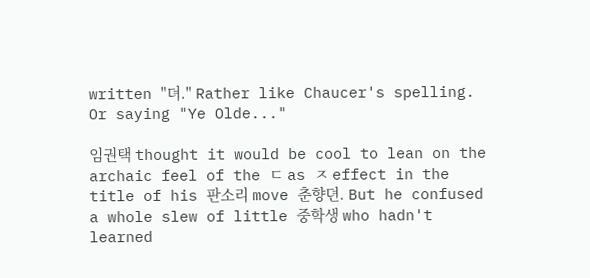written "뎌." Rather like Chaucer's spelling. Or saying "Ye Olde..."

임권택 thought it would be cool to lean on the archaic feel of the ㄷ as ㅈ effect in the title of his 판소리 move 춘향뎐. But he confused a whole slew of little 중학생 who hadn't learned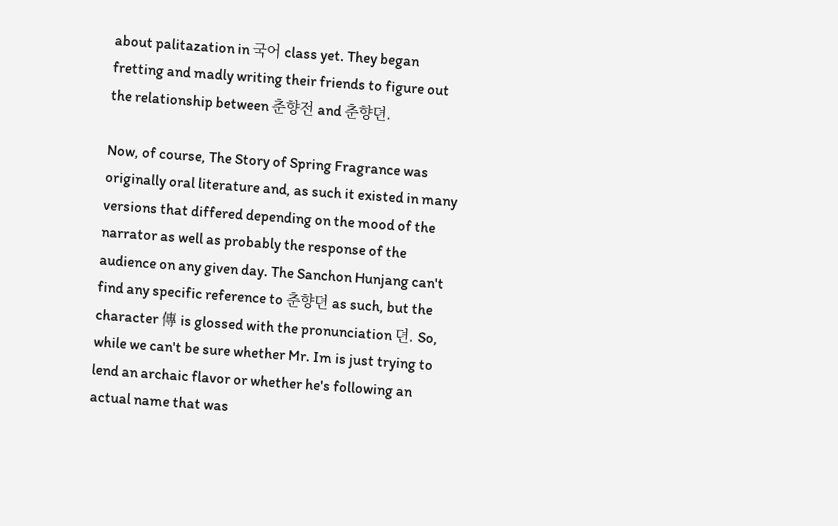about palitazation in 국어 class yet. They began fretting and madly writing their friends to figure out the relationship between 춘향전 and 춘향뎐.

Now, of course, The Story of Spring Fragrance was originally oral literature and, as such it existed in many versions that differed depending on the mood of the narrator as well as probably the response of the audience on any given day. The Sanchon Hunjang can't find any specific reference to 춘향뎐 as such, but the character 傳 is glossed with the pronunciation 뎐. So, while we can't be sure whether Mr. Im is just trying to lend an archaic flavor or whether he's following an actual name that was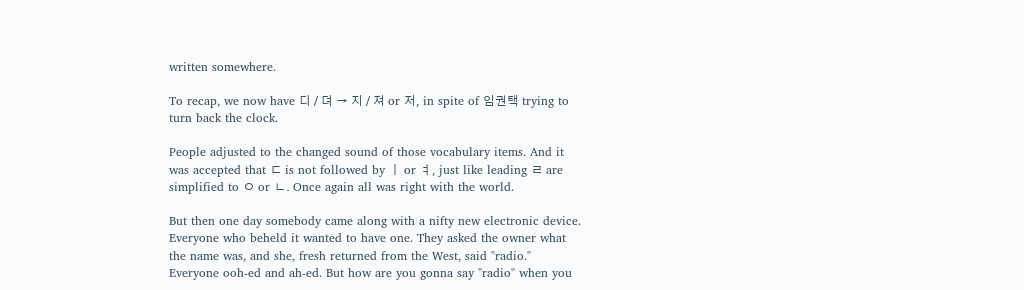written somewhere.

To recap, we now have 디 / 뎌 → 지 / 져 or 저, in spite of 임권택 trying to turn back the clock.

People adjusted to the changed sound of those vocabulary items. And it was accepted that ㄷ is not followed by ㅣ or ㅕ, just like leading ㄹ are simplified to ㅇ or ㄴ. Once again all was right with the world.

But then one day somebody came along with a nifty new electronic device. Everyone who beheld it wanted to have one. They asked the owner what the name was, and she, fresh returned from the West, said "radio." Everyone ooh-ed and ah-ed. But how are you gonna say "radio" when you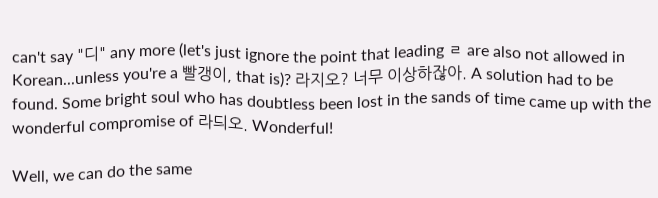can't say "디" any more (let's just ignore the point that leading ㄹ are also not allowed in Korean...unless you're a 빨갱이, that is)? 라지오? 너무 이상하잖아. A solution had to be found. Some bright soul who has doubtless been lost in the sands of time came up with the wonderful compromise of 라듸오. Wonderful!

Well, we can do the same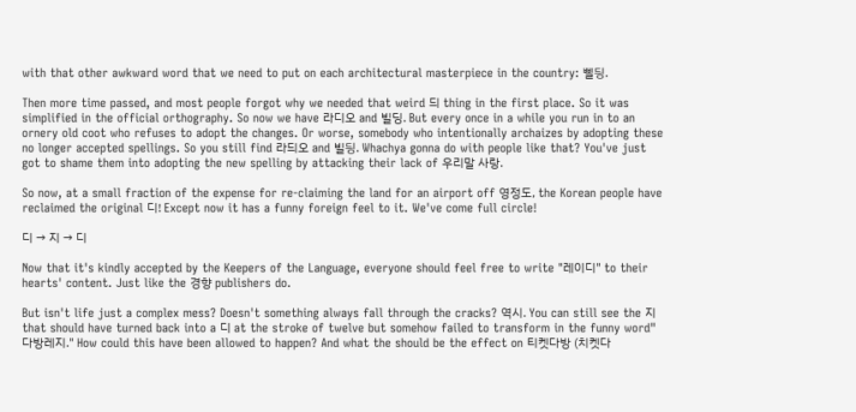with that other awkward word that we need to put on each architectural masterpiece in the country: 삘딍.

Then more time passed, and most people forgot why we needed that weird 듸 thing in the first place. So it was simplified in the official orthography. So now we have 라디오 and 빌딩. But every once in a while you run in to an ornery old coot who refuses to adopt the changes. Or worse, somebody who intentionally archaizes by adopting these no longer accepted spellings. So you still find 라듸오 and 빌딍. Whachya gonna do with people like that? You've just got to shame them into adopting the new spelling by attacking their lack of 우리말 사랑.

So now, at a small fraction of the expense for re-claiming the land for an airport off 영정도, the Korean people have reclaimed the original 디! Except now it has a funny foreign feel to it. We've come full circle!

디 → 지 → 디

Now that it's kindly accepted by the Keepers of the Language, everyone should feel free to write "레이디" to their hearts' content. Just like the 경향 publishers do.

But isn't life just a complex mess? Doesn't something always fall through the cracks? 역시. You can still see the 지 that should have turned back into a 디 at the stroke of twelve but somehow failed to transform in the funny word"다방레지." How could this have been allowed to happen? And what the should be the effect on 티켓다방 (치켓다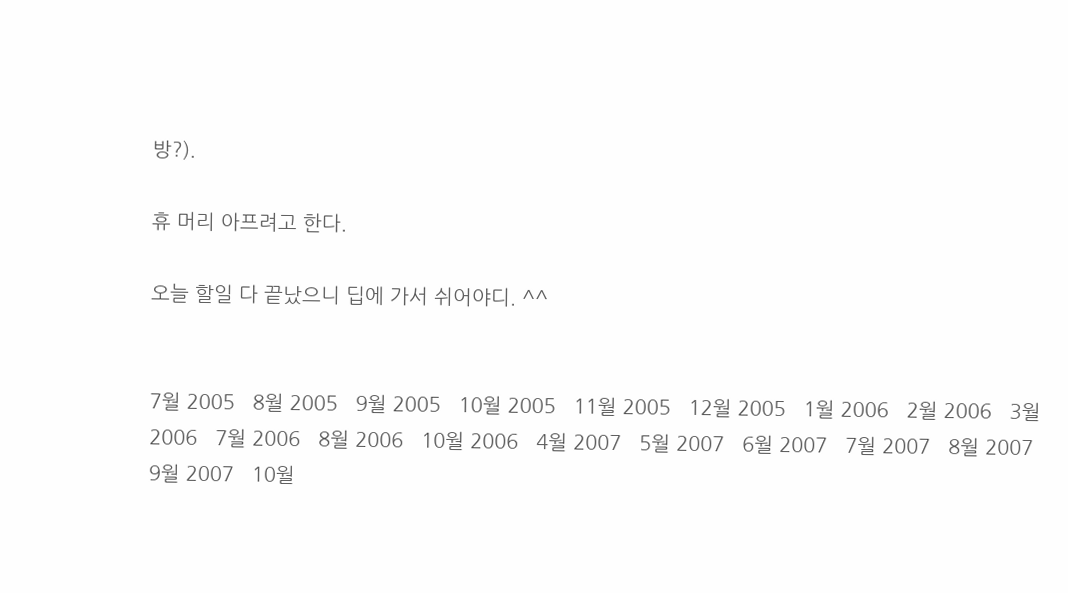방?).

휴 머리 아프려고 한다.

오늘 할일 다 끝났으니 딥에 가서 쉬어야디. ^^


7월 2005   8월 2005   9월 2005   10월 2005   11월 2005   12월 2005   1월 2006   2월 2006   3월 2006   7월 2006   8월 2006   10월 2006   4월 2007   5월 2007   6월 2007   7월 2007   8월 2007   9월 2007   10월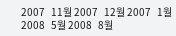2007   11월 2007   12월 2007   1월 2008   5월 2008   8월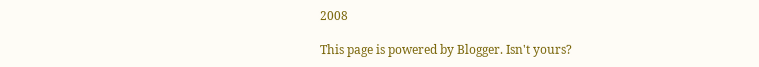2008

This page is powered by Blogger. Isn't yours?